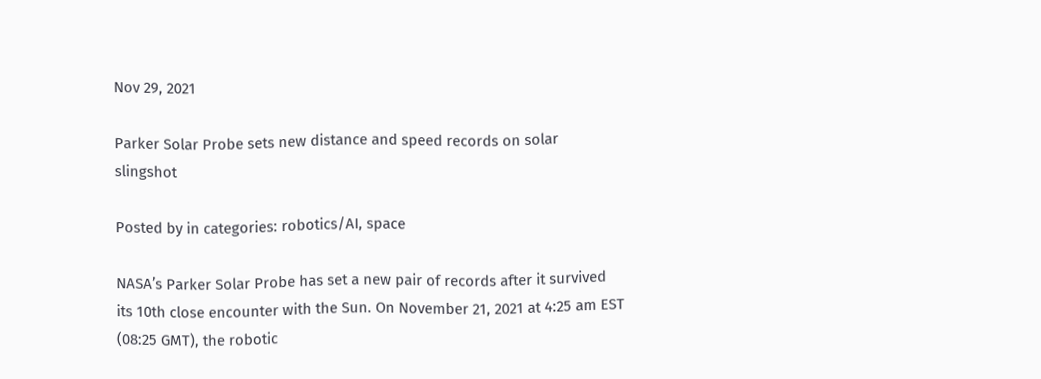Nov 29, 2021

Parker Solar Probe sets new distance and speed records on solar slingshot

Posted by in categories: robotics/AI, space

NASA’s Parker Solar Probe has set a new pair of records after it survived its 10th close encounter with the Sun. On November 21, 2021 at 4:25 am EST (08:25 GMT), the robotic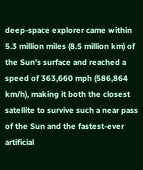deep-space explorer came within 5.3 million miles (8.5 million km) of the Sun’s surface and reached a speed of 363,660 mph (586,864 km/h), making it both the closest satellite to survive such a near pass of the Sun and the fastest-ever artificial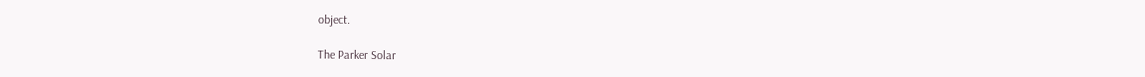object.

The Parker Solar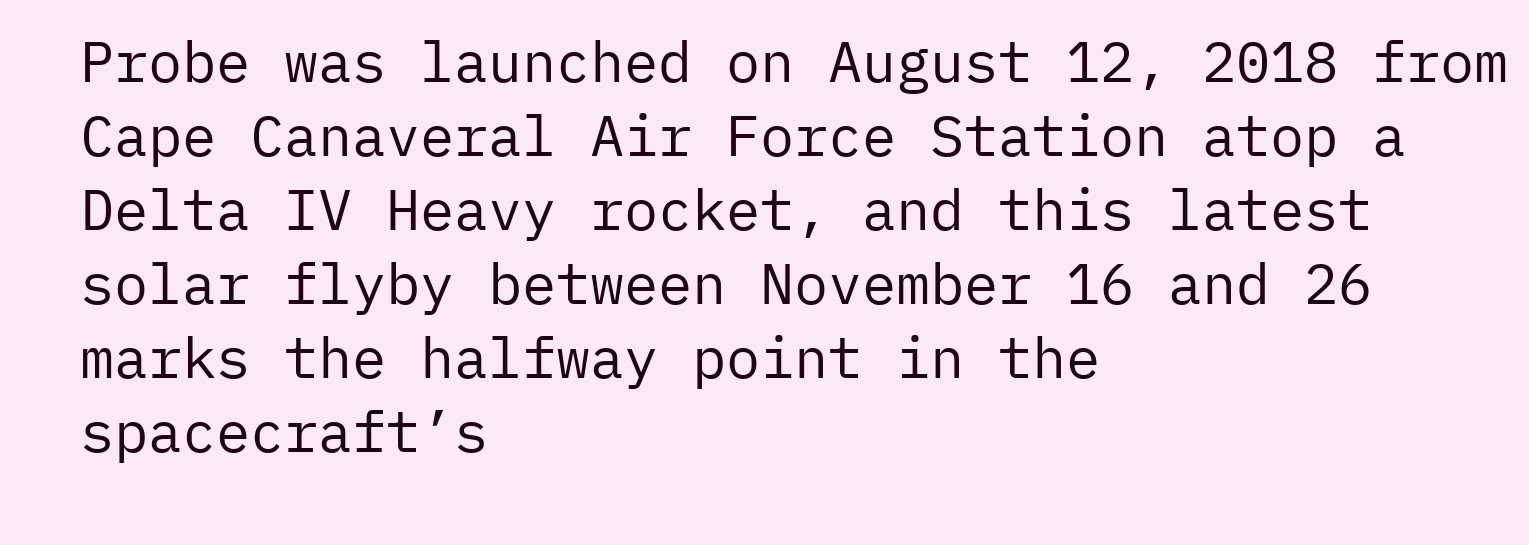Probe was launched on August 12, 2018 from Cape Canaveral Air Force Station atop a Delta IV Heavy rocket, and this latest solar flyby between November 16 and 26 marks the halfway point in the spacecraft’s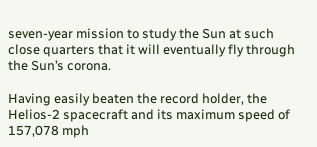seven-year mission to study the Sun at such close quarters that it will eventually fly through the Sun’s corona.

Having easily beaten the record holder, the Helios-2 spacecraft and its maximum speed of 157,078 mph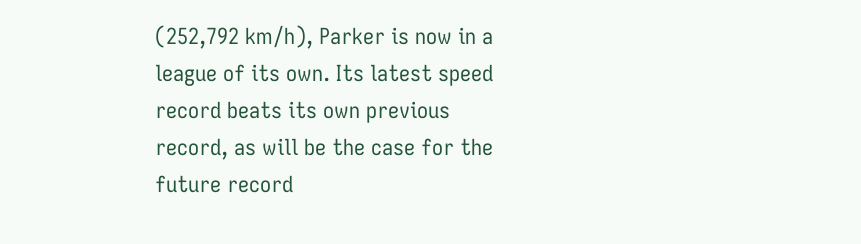(252,792 km/h), Parker is now in a league of its own. Its latest speed record beats its own previous record, as will be the case for the future record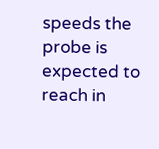speeds the probe is expected to reach in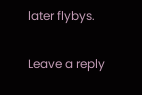later flybys.

Leave a reply